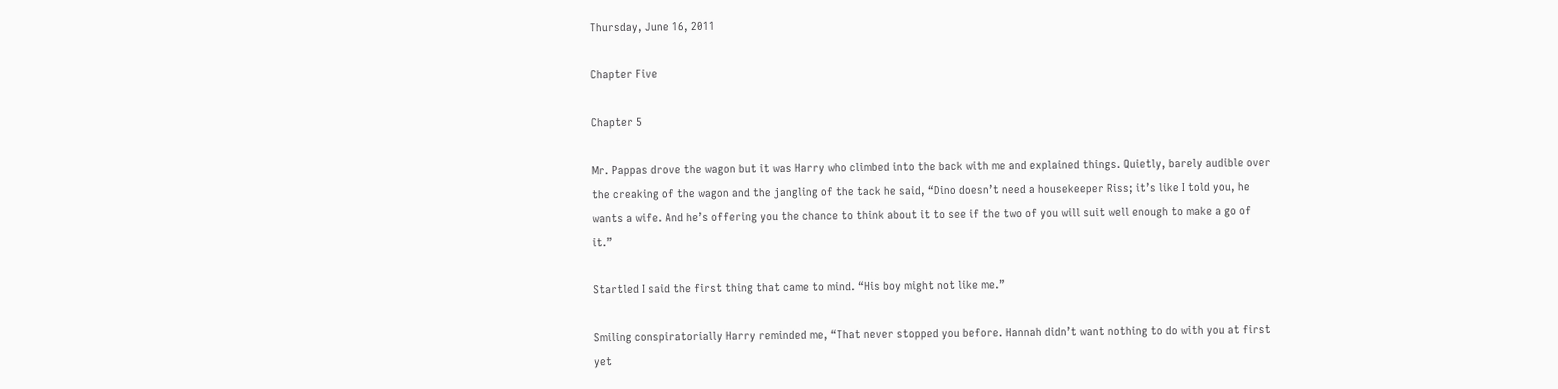Thursday, June 16, 2011

Chapter Five

Chapter 5

Mr. Pappas drove the wagon but it was Harry who climbed into the back with me and explained things. Quietly, barely audible over the creaking of the wagon and the jangling of the tack he said, “Dino doesn’t need a housekeeper Riss; it’s like I told you, he wants a wife. And he’s offering you the chance to think about it to see if the two of you will suit well enough to make a go of it.”

Startled I said the first thing that came to mind. “His boy might not like me.”

Smiling conspiratorially Harry reminded me, “That never stopped you before. Hannah didn’t want nothing to do with you at first yet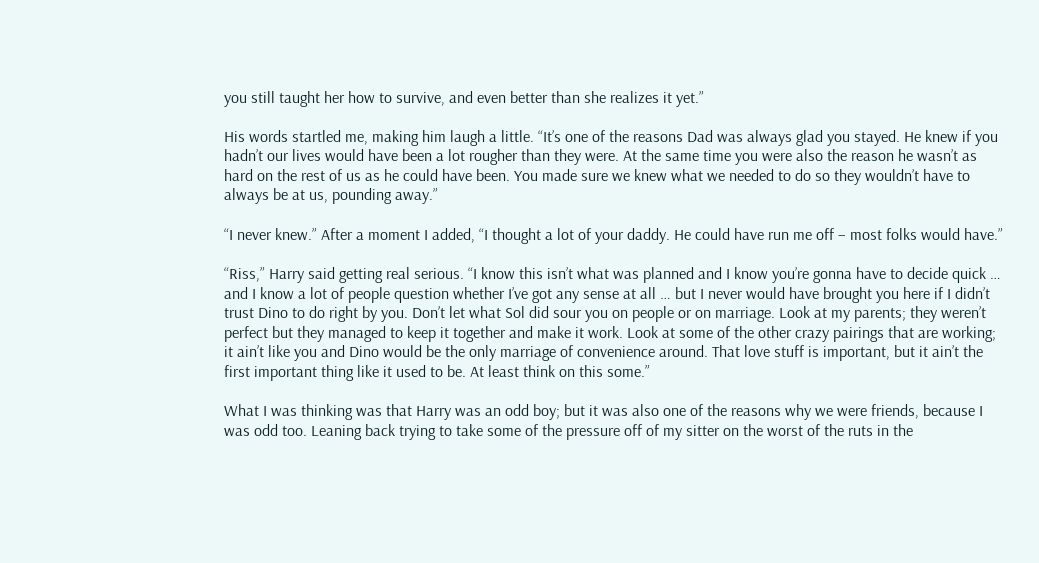you still taught her how to survive, and even better than she realizes it yet.”

His words startled me, making him laugh a little. “It’s one of the reasons Dad was always glad you stayed. He knew if you hadn’t our lives would have been a lot rougher than they were. At the same time you were also the reason he wasn’t as hard on the rest of us as he could have been. You made sure we knew what we needed to do so they wouldn’t have to always be at us, pounding away.”

“I never knew.” After a moment I added, “I thought a lot of your daddy. He could have run me off – most folks would have.”

“Riss,” Harry said getting real serious. “I know this isn’t what was planned and I know you’re gonna have to decide quick … and I know a lot of people question whether I’ve got any sense at all … but I never would have brought you here if I didn’t trust Dino to do right by you. Don’t let what Sol did sour you on people or on marriage. Look at my parents; they weren’t perfect but they managed to keep it together and make it work. Look at some of the other crazy pairings that are working; it ain’t like you and Dino would be the only marriage of convenience around. That love stuff is important, but it ain’t the first important thing like it used to be. At least think on this some.”

What I was thinking was that Harry was an odd boy; but it was also one of the reasons why we were friends, because I was odd too. Leaning back trying to take some of the pressure off of my sitter on the worst of the ruts in the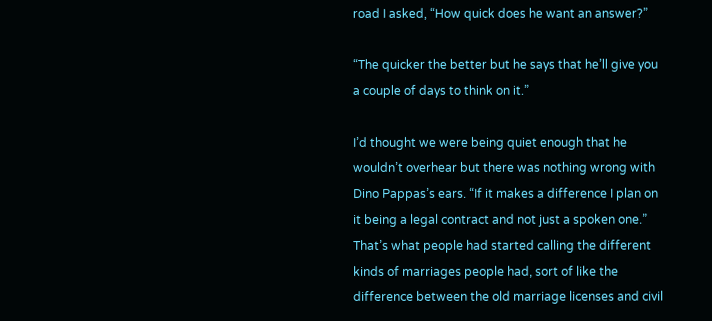road I asked, “How quick does he want an answer?”

“The quicker the better but he says that he’ll give you a couple of days to think on it.”

I’d thought we were being quiet enough that he wouldn’t overhear but there was nothing wrong with Dino Pappas’s ears. “If it makes a difference I plan on it being a legal contract and not just a spoken one.” That’s what people had started calling the different kinds of marriages people had, sort of like the difference between the old marriage licenses and civil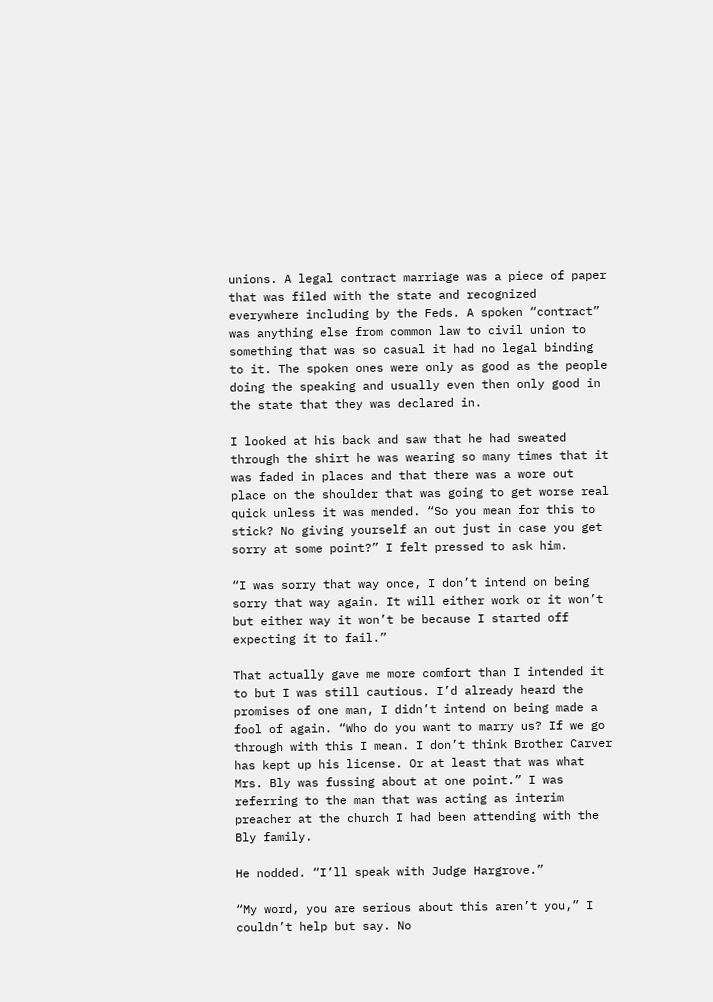unions. A legal contract marriage was a piece of paper that was filed with the state and recognized everywhere including by the Feds. A spoken “contract” was anything else from common law to civil union to something that was so casual it had no legal binding to it. The spoken ones were only as good as the people doing the speaking and usually even then only good in the state that they was declared in.

I looked at his back and saw that he had sweated through the shirt he was wearing so many times that it was faded in places and that there was a wore out place on the shoulder that was going to get worse real quick unless it was mended. “So you mean for this to stick? No giving yourself an out just in case you get sorry at some point?” I felt pressed to ask him.

“I was sorry that way once, I don’t intend on being sorry that way again. It will either work or it won’t but either way it won’t be because I started off expecting it to fail.”

That actually gave me more comfort than I intended it to but I was still cautious. I’d already heard the promises of one man, I didn’t intend on being made a fool of again. “Who do you want to marry us? If we go through with this I mean. I don’t think Brother Carver has kept up his license. Or at least that was what Mrs. Bly was fussing about at one point.” I was referring to the man that was acting as interim preacher at the church I had been attending with the Bly family.

He nodded. “I’ll speak with Judge Hargrove.”

“My word, you are serious about this aren’t you,” I couldn’t help but say. No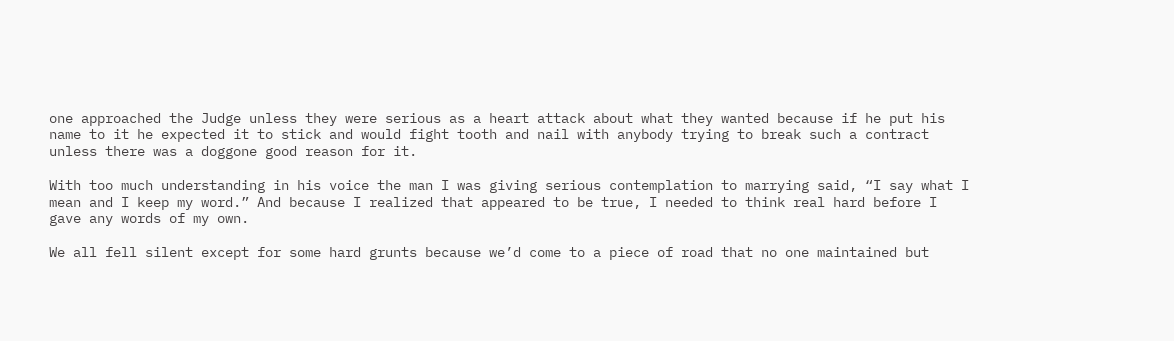one approached the Judge unless they were serious as a heart attack about what they wanted because if he put his name to it he expected it to stick and would fight tooth and nail with anybody trying to break such a contract unless there was a doggone good reason for it.

With too much understanding in his voice the man I was giving serious contemplation to marrying said, “I say what I mean and I keep my word.” And because I realized that appeared to be true, I needed to think real hard before I gave any words of my own.

We all fell silent except for some hard grunts because we’d come to a piece of road that no one maintained but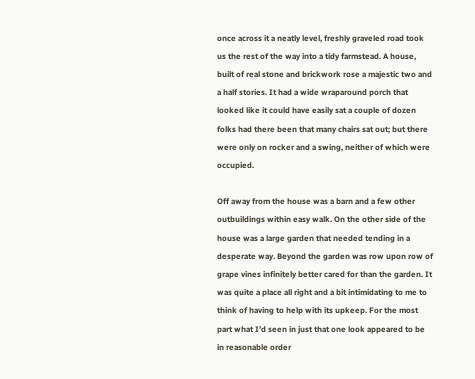once across it a neatly level, freshly graveled road took us the rest of the way into a tidy farmstead. A house, built of real stone and brickwork rose a majestic two and a half stories. It had a wide wraparound porch that looked like it could have easily sat a couple of dozen folks had there been that many chairs sat out; but there were only on rocker and a swing, neither of which were occupied.

Off away from the house was a barn and a few other outbuildings within easy walk. On the other side of the house was a large garden that needed tending in a desperate way. Beyond the garden was row upon row of grape vines infinitely better cared for than the garden. It was quite a place all right and a bit intimidating to me to think of having to help with its upkeep. For the most part what I’d seen in just that one look appeared to be in reasonable order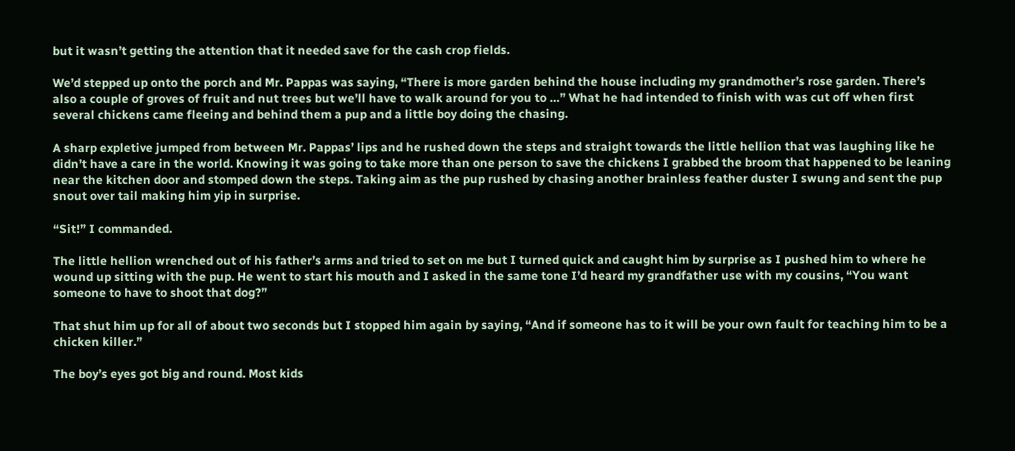but it wasn’t getting the attention that it needed save for the cash crop fields.

We’d stepped up onto the porch and Mr. Pappas was saying, “There is more garden behind the house including my grandmother’s rose garden. There’s also a couple of groves of fruit and nut trees but we’ll have to walk around for you to …” What he had intended to finish with was cut off when first several chickens came fleeing and behind them a pup and a little boy doing the chasing.

A sharp expletive jumped from between Mr. Pappas’ lips and he rushed down the steps and straight towards the little hellion that was laughing like he didn’t have a care in the world. Knowing it was going to take more than one person to save the chickens I grabbed the broom that happened to be leaning near the kitchen door and stomped down the steps. Taking aim as the pup rushed by chasing another brainless feather duster I swung and sent the pup snout over tail making him yip in surprise.

“Sit!” I commanded.

The little hellion wrenched out of his father’s arms and tried to set on me but I turned quick and caught him by surprise as I pushed him to where he wound up sitting with the pup. He went to start his mouth and I asked in the same tone I’d heard my grandfather use with my cousins, “You want someone to have to shoot that dog?”

That shut him up for all of about two seconds but I stopped him again by saying, “And if someone has to it will be your own fault for teaching him to be a chicken killer.”

The boy’s eyes got big and round. Most kids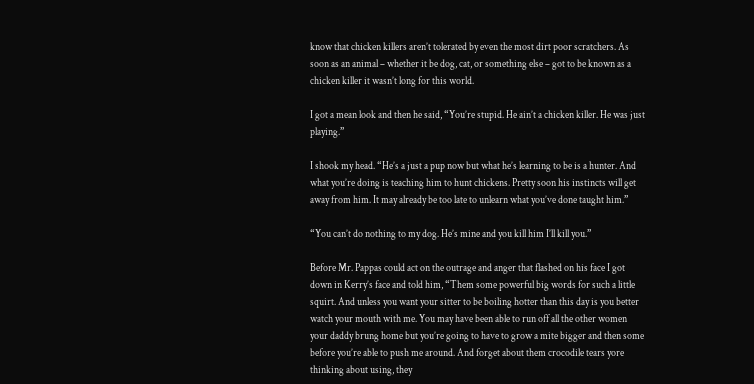know that chicken killers aren’t tolerated by even the most dirt poor scratchers. As soon as an animal – whether it be dog, cat, or something else – got to be known as a chicken killer it wasn’t long for this world.

I got a mean look and then he said, “You’re stupid. He ain’t a chicken killer. He was just playing.”

I shook my head. “He’s a just a pup now but what he’s learning to be is a hunter. And what you’re doing is teaching him to hunt chickens. Pretty soon his instincts will get away from him. It may already be too late to unlearn what you’ve done taught him.”

“You can’t do nothing to my dog. He’s mine and you kill him I’ll kill you.”

Before Mr. Pappas could act on the outrage and anger that flashed on his face I got down in Kerry’s face and told him, “Them some powerful big words for such a little squirt. And unless you want your sitter to be boiling hotter than this day is you better watch your mouth with me. You may have been able to run off all the other women your daddy brung home but you’re going to have to grow a mite bigger and then some before you’re able to push me around. And forget about them crocodile tears yore thinking about using, they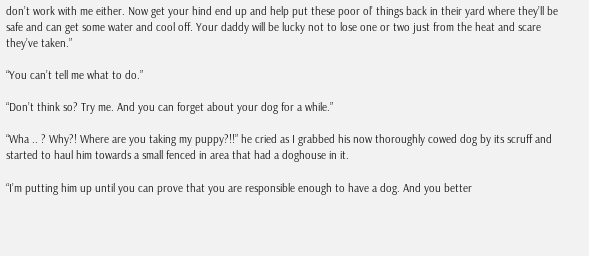don’t work with me either. Now get your hind end up and help put these poor ol’ things back in their yard where they’ll be safe and can get some water and cool off. Your daddy will be lucky not to lose one or two just from the heat and scare they’ve taken.”

“You can’t tell me what to do.”

“Don’t think so? Try me. And you can forget about your dog for a while.”

“Wha .. ? Why?! Where are you taking my puppy?!!” he cried as I grabbed his now thoroughly cowed dog by its scruff and started to haul him towards a small fenced in area that had a doghouse in it.

“I’m putting him up until you can prove that you are responsible enough to have a dog. And you better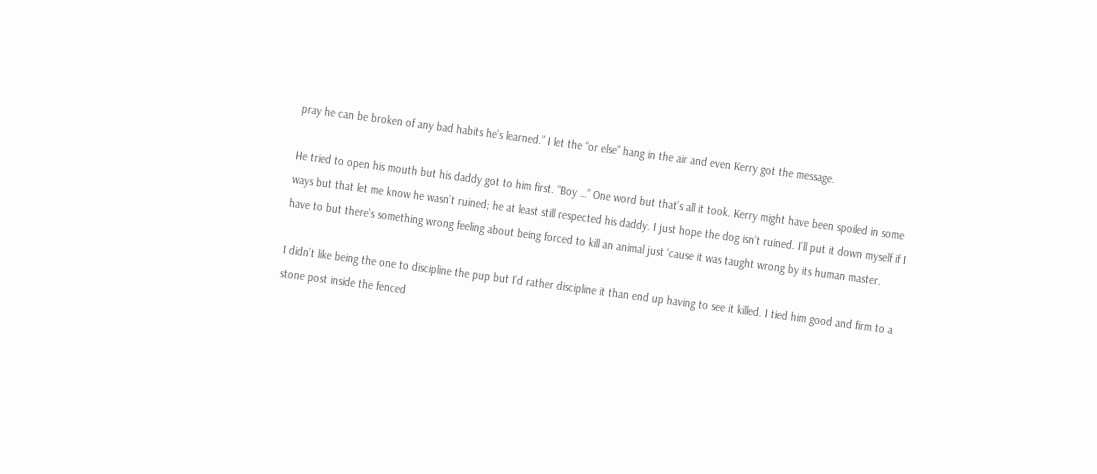pray he can be broken of any bad habits he’s learned.” I let the “or else” hang in the air and even Kerry got the message.

He tried to open his mouth but his daddy got to him first. “Boy …” One word but that’s all it took. Kerry might have been spoiled in some ways but that let me know he wasn’t ruined; he at least still respected his daddy. I just hope the dog isn’t ruined. I’ll put it down myself if I have to but there’s something wrong feeling about being forced to kill an animal just ‘cause it was taught wrong by its human master.

I didn’t like being the one to discipline the pup but I’d rather discipline it than end up having to see it killed. I tied him good and firm to a stone post inside the fenced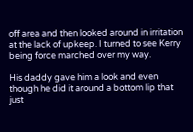off area and then looked around in irritation at the lack of upkeep. I turned to see Kerry being force marched over my way.

His daddy gave him a look and even though he did it around a bottom lip that just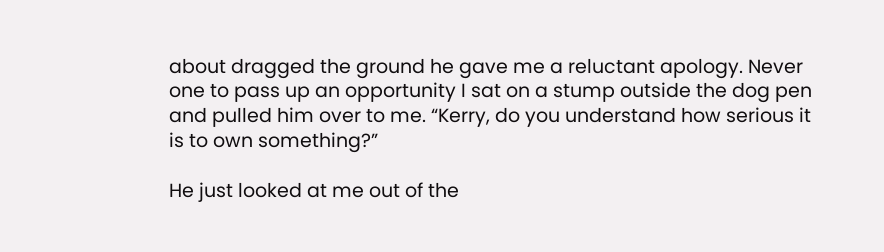about dragged the ground he gave me a reluctant apology. Never one to pass up an opportunity I sat on a stump outside the dog pen and pulled him over to me. “Kerry, do you understand how serious it is to own something?”

He just looked at me out of the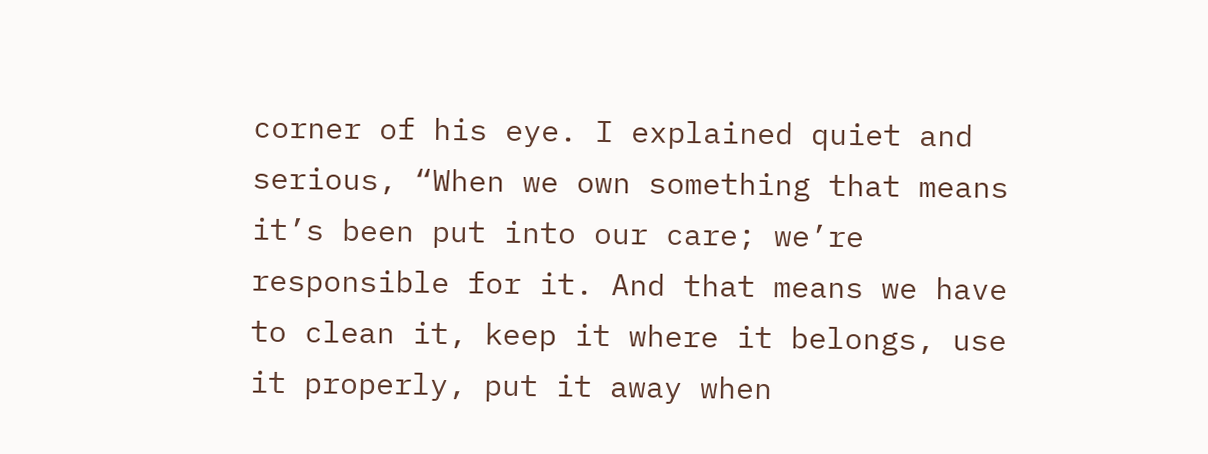corner of his eye. I explained quiet and serious, “When we own something that means it’s been put into our care; we’re responsible for it. And that means we have to clean it, keep it where it belongs, use it properly, put it away when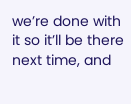we’re done with it so it’ll be there next time, and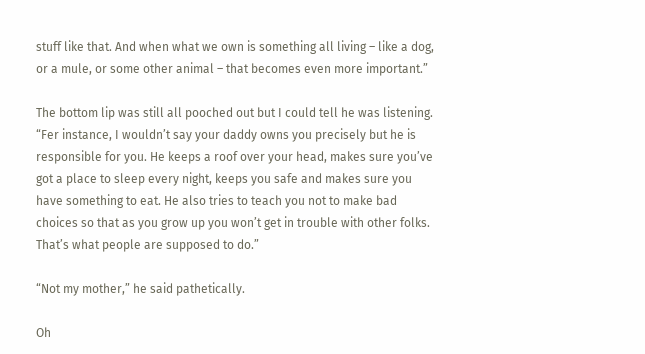stuff like that. And when what we own is something all living – like a dog, or a mule, or some other animal – that becomes even more important.”

The bottom lip was still all pooched out but I could tell he was listening. “Fer instance, I wouldn’t say your daddy owns you precisely but he is responsible for you. He keeps a roof over your head, makes sure you’ve got a place to sleep every night, keeps you safe and makes sure you have something to eat. He also tries to teach you not to make bad choices so that as you grow up you won’t get in trouble with other folks. That’s what people are supposed to do.”

“Not my mother,” he said pathetically.

Oh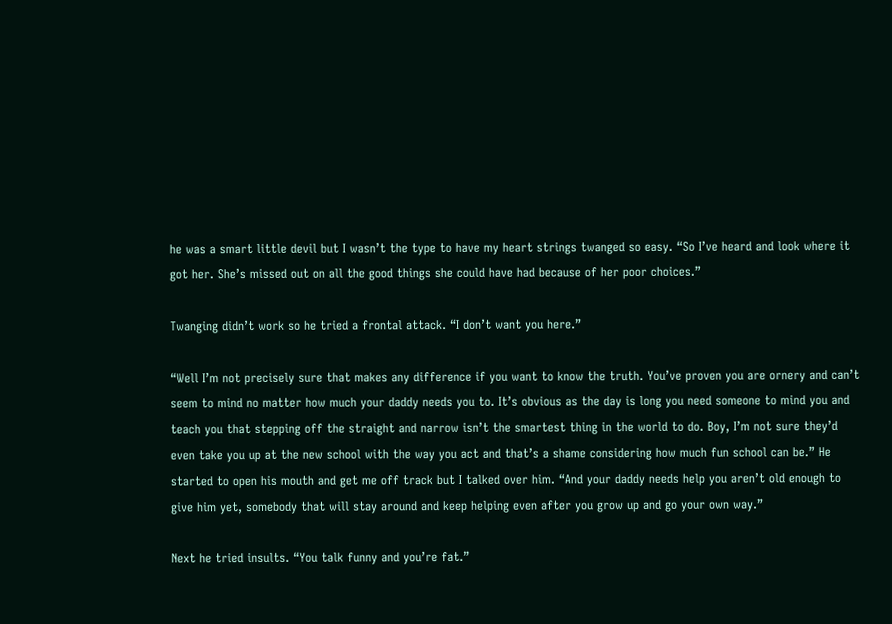he was a smart little devil but I wasn’t the type to have my heart strings twanged so easy. “So I’ve heard and look where it got her. She’s missed out on all the good things she could have had because of her poor choices.”

Twanging didn’t work so he tried a frontal attack. “I don’t want you here.”

“Well I’m not precisely sure that makes any difference if you want to know the truth. You’ve proven you are ornery and can’t seem to mind no matter how much your daddy needs you to. It’s obvious as the day is long you need someone to mind you and teach you that stepping off the straight and narrow isn’t the smartest thing in the world to do. Boy, I’m not sure they’d even take you up at the new school with the way you act and that’s a shame considering how much fun school can be.” He started to open his mouth and get me off track but I talked over him. “And your daddy needs help you aren’t old enough to give him yet, somebody that will stay around and keep helping even after you grow up and go your own way.”

Next he tried insults. “You talk funny and you’re fat.”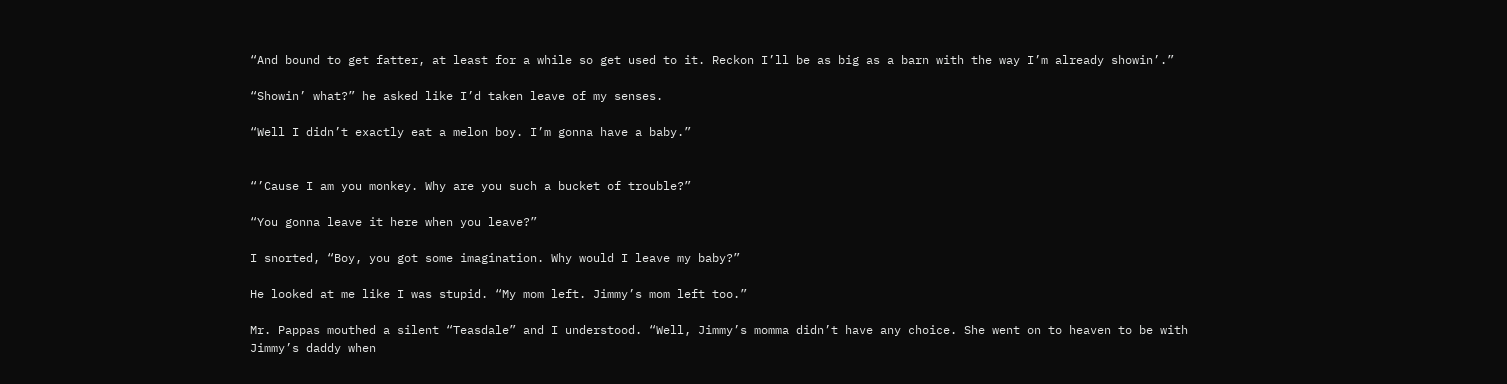“And bound to get fatter, at least for a while so get used to it. Reckon I’ll be as big as a barn with the way I’m already showin’.”

“Showin’ what?” he asked like I’d taken leave of my senses.

“Well I didn’t exactly eat a melon boy. I’m gonna have a baby.”


“’Cause I am you monkey. Why are you such a bucket of trouble?”

“You gonna leave it here when you leave?”

I snorted, “Boy, you got some imagination. Why would I leave my baby?”

He looked at me like I was stupid. “My mom left. Jimmy’s mom left too.”

Mr. Pappas mouthed a silent “Teasdale” and I understood. “Well, Jimmy’s momma didn’t have any choice. She went on to heaven to be with Jimmy’s daddy when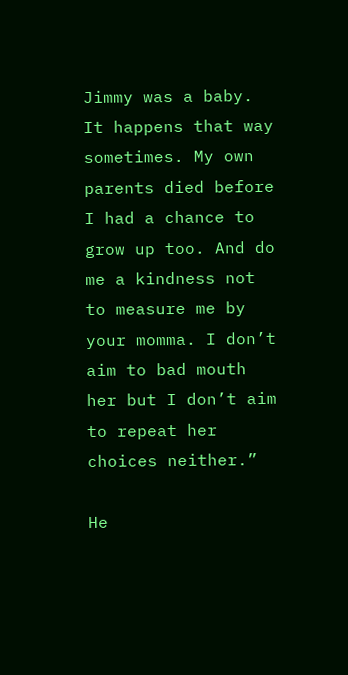Jimmy was a baby. It happens that way sometimes. My own parents died before I had a chance to grow up too. And do me a kindness not to measure me by your momma. I don’t aim to bad mouth her but I don’t aim to repeat her choices neither.”

He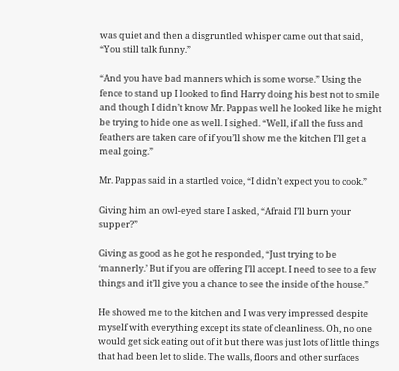was quiet and then a disgruntled whisper came out that said, “You still talk funny.”

“And you have bad manners which is some worse.” Using the fence to stand up I looked to find Harry doing his best not to smile and though I didn’t know Mr. Pappas well he looked like he might be trying to hide one as well. I sighed. “Well, if all the fuss and feathers are taken care of if you’ll show me the kitchen I’ll get a meal going.”

Mr. Pappas said in a startled voice, “I didn’t expect you to cook.”

Giving him an owl-eyed stare I asked, “Afraid I’ll burn your supper?”

Giving as good as he got he responded, “Just trying to be ‘mannerly.’ But if you are offering I’ll accept. I need to see to a few things and it’ll give you a chance to see the inside of the house.”

He showed me to the kitchen and I was very impressed despite myself with everything except its state of cleanliness. Oh, no one would get sick eating out of it but there was just lots of little things that had been let to slide. The walls, floors and other surfaces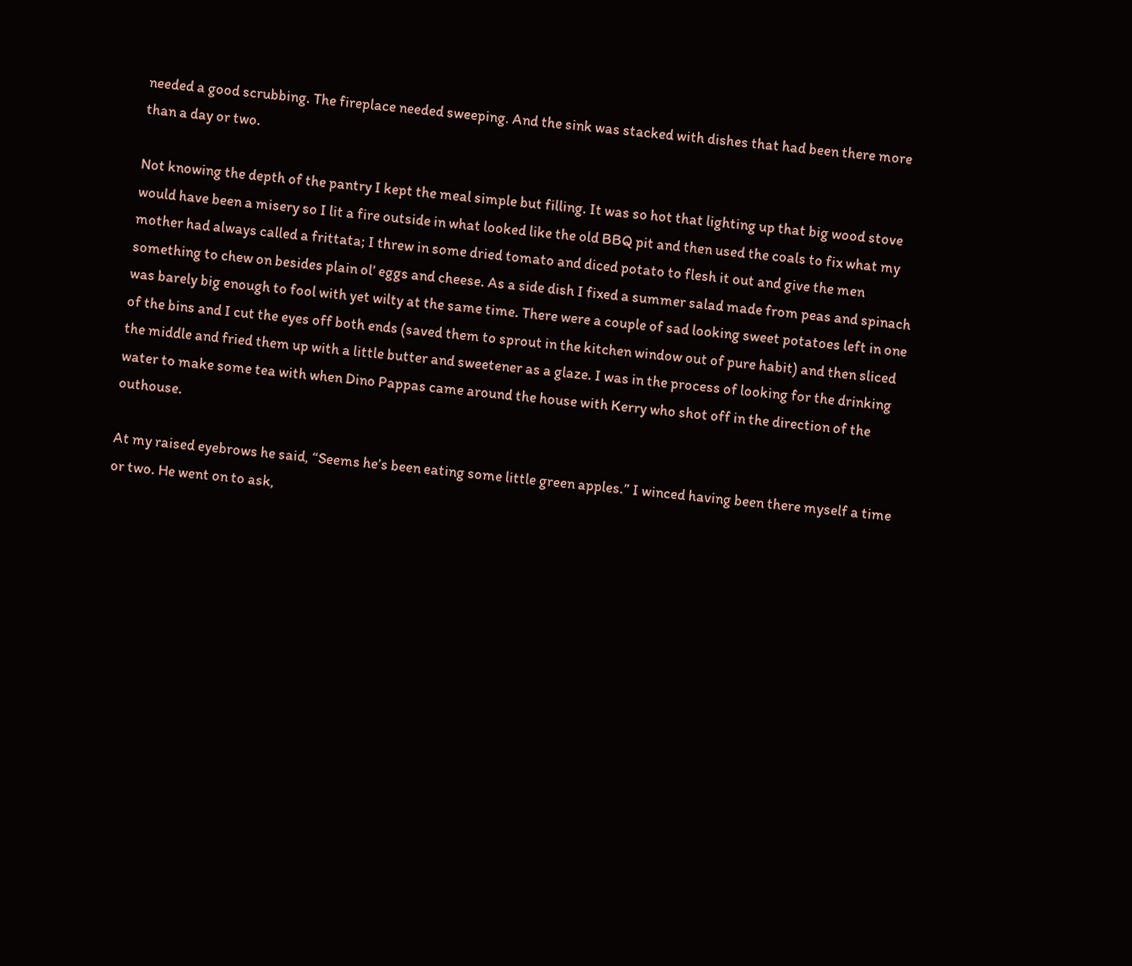needed a good scrubbing. The fireplace needed sweeping. And the sink was stacked with dishes that had been there more than a day or two.

Not knowing the depth of the pantry I kept the meal simple but filling. It was so hot that lighting up that big wood stove would have been a misery so I lit a fire outside in what looked like the old BBQ pit and then used the coals to fix what my mother had always called a frittata; I threw in some dried tomato and diced potato to flesh it out and give the men something to chew on besides plain ol’ eggs and cheese. As a side dish I fixed a summer salad made from peas and spinach was barely big enough to fool with yet wilty at the same time. There were a couple of sad looking sweet potatoes left in one of the bins and I cut the eyes off both ends (saved them to sprout in the kitchen window out of pure habit) and then sliced the middle and fried them up with a little butter and sweetener as a glaze. I was in the process of looking for the drinking water to make some tea with when Dino Pappas came around the house with Kerry who shot off in the direction of the outhouse.

At my raised eyebrows he said, “Seems he’s been eating some little green apples.” I winced having been there myself a time or two. He went on to ask,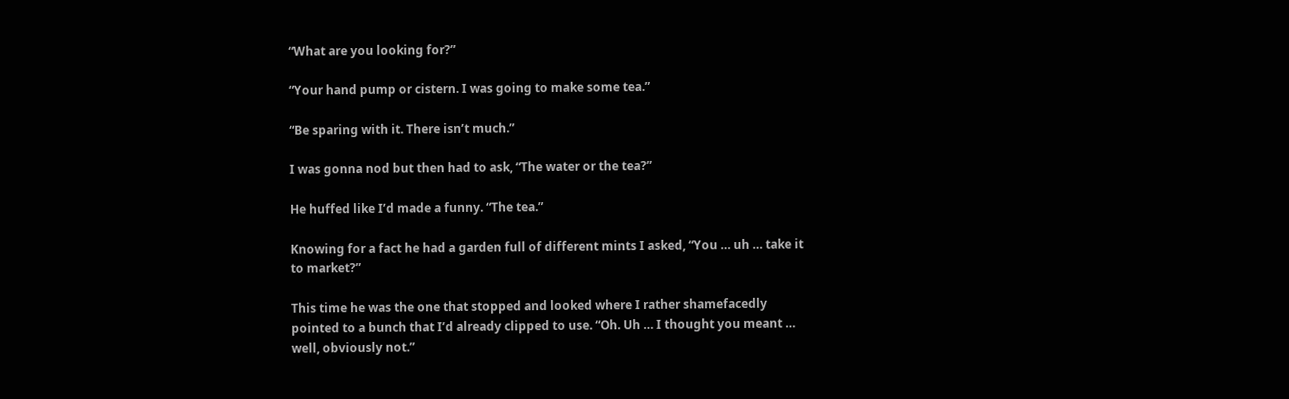“What are you looking for?”

“Your hand pump or cistern. I was going to make some tea.”

“Be sparing with it. There isn’t much.”

I was gonna nod but then had to ask, “The water or the tea?”

He huffed like I’d made a funny. “The tea.”

Knowing for a fact he had a garden full of different mints I asked, “You … uh … take it to market?”

This time he was the one that stopped and looked where I rather shamefacedly pointed to a bunch that I’d already clipped to use. “Oh. Uh … I thought you meant … well, obviously not.”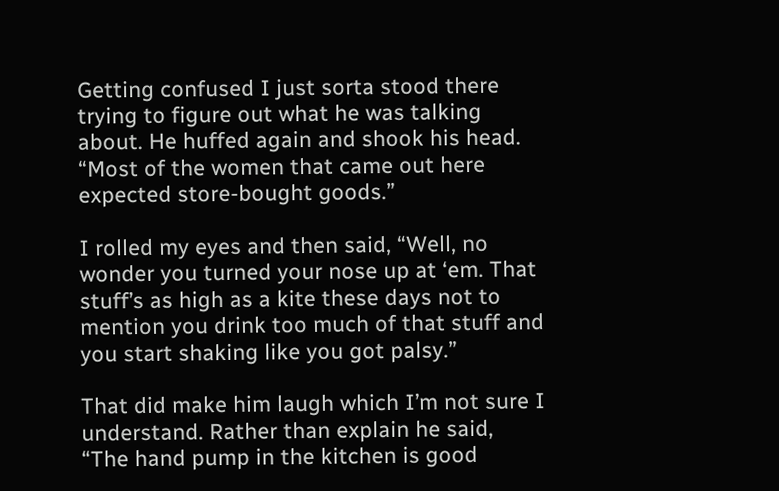Getting confused I just sorta stood there trying to figure out what he was talking about. He huffed again and shook his head. “Most of the women that came out here expected store-bought goods.”

I rolled my eyes and then said, “Well, no wonder you turned your nose up at ‘em. That stuff’s as high as a kite these days not to mention you drink too much of that stuff and you start shaking like you got palsy.”

That did make him laugh which I’m not sure I understand. Rather than explain he said, “The hand pump in the kitchen is good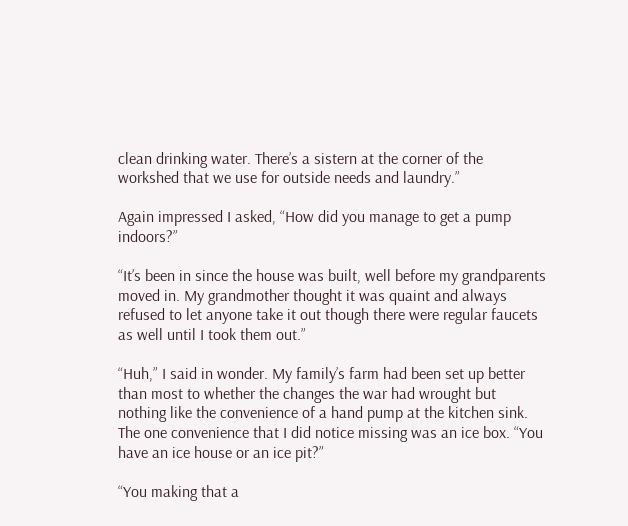clean drinking water. There’s a sistern at the corner of the workshed that we use for outside needs and laundry.”

Again impressed I asked, “How did you manage to get a pump indoors?”

“It’s been in since the house was built, well before my grandparents moved in. My grandmother thought it was quaint and always refused to let anyone take it out though there were regular faucets as well until I took them out.”

“Huh,” I said in wonder. My family’s farm had been set up better than most to whether the changes the war had wrought but nothing like the convenience of a hand pump at the kitchen sink. The one convenience that I did notice missing was an ice box. “You have an ice house or an ice pit?”

“You making that a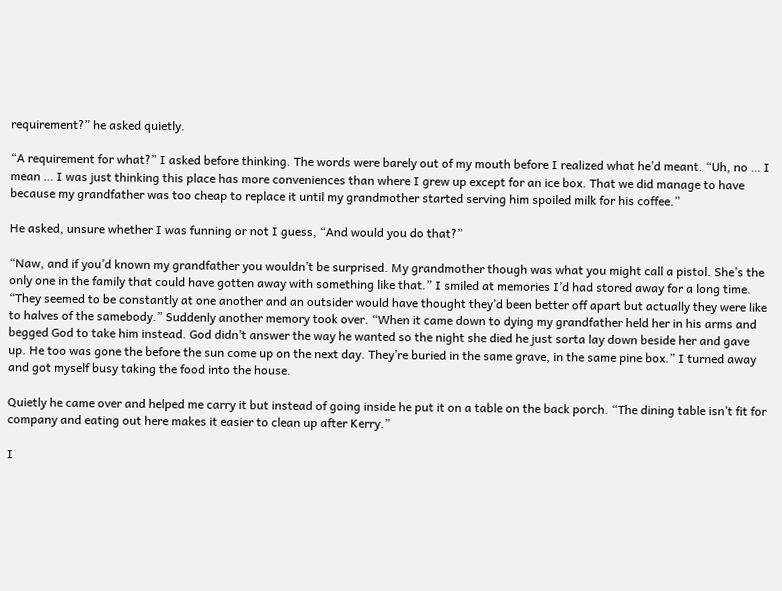requirement?” he asked quietly.

“A requirement for what?” I asked before thinking. The words were barely out of my mouth before I realized what he’d meant. “Uh, no … I mean … I was just thinking this place has more conveniences than where I grew up except for an ice box. That we did manage to have because my grandfather was too cheap to replace it until my grandmother started serving him spoiled milk for his coffee.”

He asked, unsure whether I was funning or not I guess, “And would you do that?”

“Naw, and if you’d known my grandfather you wouldn’t be surprised. My grandmother though was what you might call a pistol. She’s the only one in the family that could have gotten away with something like that.” I smiled at memories I’d had stored away for a long time. “They seemed to be constantly at one another and an outsider would have thought they’d been better off apart but actually they were like to halves of the samebody.” Suddenly another memory took over. “When it came down to dying my grandfather held her in his arms and begged God to take him instead. God didn’t answer the way he wanted so the night she died he just sorta lay down beside her and gave up. He too was gone the before the sun come up on the next day. They’re buried in the same grave, in the same pine box.” I turned away and got myself busy taking the food into the house.

Quietly he came over and helped me carry it but instead of going inside he put it on a table on the back porch. “The dining table isn’t fit for company and eating out here makes it easier to clean up after Kerry.”

I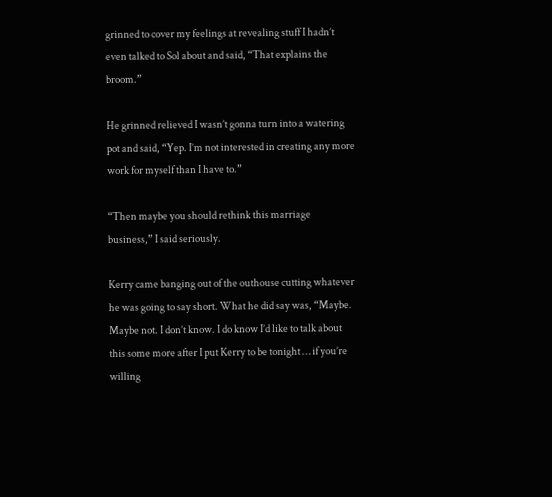grinned to cover my feelings at revealing stuff I hadn’t even talked to Sol about and said, “That explains the broom.”

He grinned relieved I wasn’t gonna turn into a watering pot and said, “Yep. I’m not interested in creating any more work for myself than I have to.”

“Then maybe you should rethink this marriage business,” I said seriously.

Kerry came banging out of the outhouse cutting whatever he was going to say short. What he did say was, “Maybe. Maybe not. I don’t know. I do know I’d like to talk about this some more after I put Kerry to be tonight … if you’re willing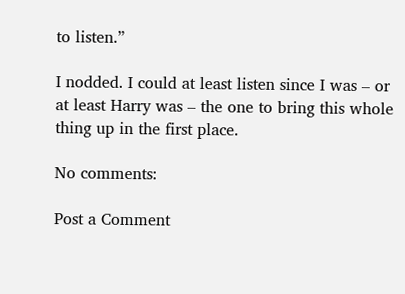to listen.”

I nodded. I could at least listen since I was – or at least Harry was – the one to bring this whole thing up in the first place.

No comments:

Post a Comment